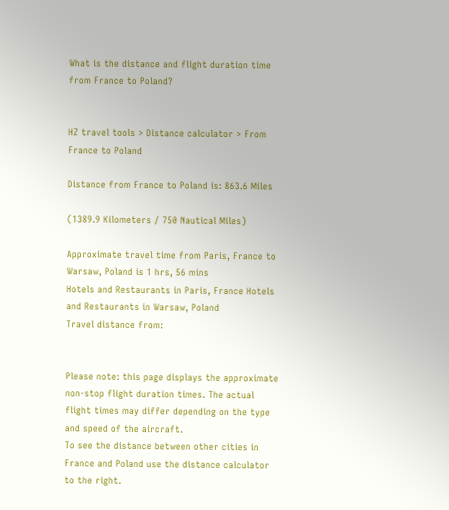What is the distance and flight duration time from France to Poland?


HZ travel tools > Distance calculator > From France to Poland

Distance from France to Poland is: 863.6 Miles

(1389.9 Kilometers / 750 Nautical Miles)

Approximate travel time from Paris, France to Warsaw, Poland is 1 hrs, 56 mins
Hotels and Restaurants in Paris, France Hotels and Restaurants in Warsaw, Poland
Travel distance from:


Please note: this page displays the approximate non-stop flight duration times. The actual flight times may differ depending on the type and speed of the aircraft.
To see the distance between other cities in France and Poland use the distance calculator to the right.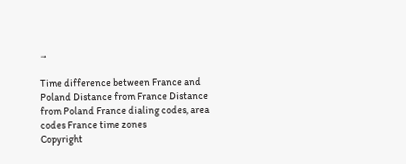→

Time difference between France and Poland Distance from France Distance from Poland France dialing codes, area codes France time zones
Copyright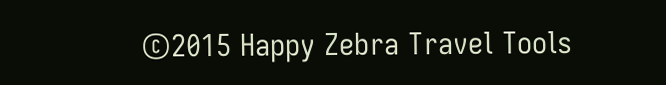©2015 Happy Zebra Travel Tools